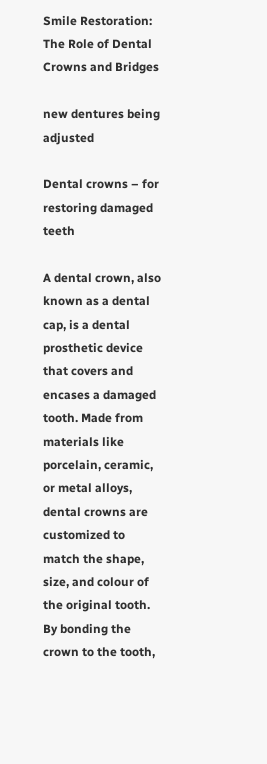Smile Restoration: The Role of Dental Crowns and Bridges

new dentures being adjusted

Dental crowns – for restoring damaged teeth

A dental crown, also known as a dental cap, is a dental prosthetic device that covers and encases a damaged tooth. Made from materials like porcelain, ceramic, or metal alloys, dental crowns are customized to match the shape, size, and colour of the original tooth. By bonding the crown to the tooth,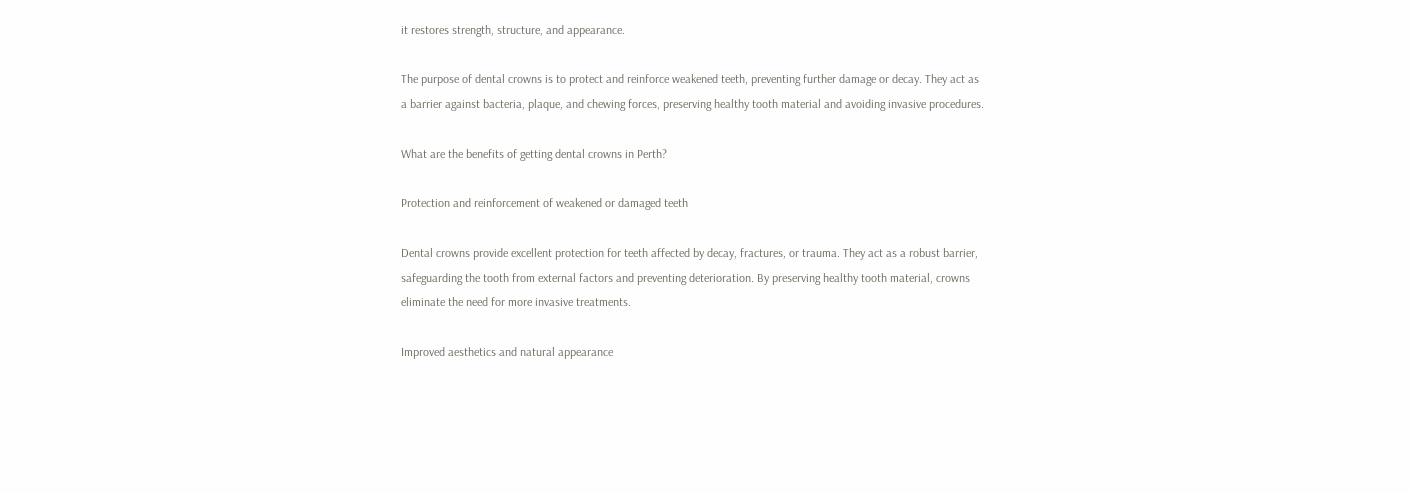it restores strength, structure, and appearance.

The purpose of dental crowns is to protect and reinforce weakened teeth, preventing further damage or decay. They act as a barrier against bacteria, plaque, and chewing forces, preserving healthy tooth material and avoiding invasive procedures.

What are the benefits of getting dental crowns in Perth?

Protection and reinforcement of weakened or damaged teeth

Dental crowns provide excellent protection for teeth affected by decay, fractures, or trauma. They act as a robust barrier, safeguarding the tooth from external factors and preventing deterioration. By preserving healthy tooth material, crowns eliminate the need for more invasive treatments.

Improved aesthetics and natural appearance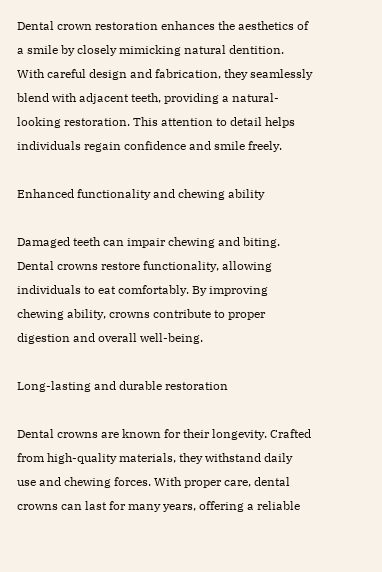Dental crown restoration enhances the aesthetics of a smile by closely mimicking natural dentition. With careful design and fabrication, they seamlessly blend with adjacent teeth, providing a natural-looking restoration. This attention to detail helps individuals regain confidence and smile freely.

Enhanced functionality and chewing ability

Damaged teeth can impair chewing and biting. Dental crowns restore functionality, allowing individuals to eat comfortably. By improving chewing ability, crowns contribute to proper digestion and overall well-being.

Long-lasting and durable restoration

Dental crowns are known for their longevity. Crafted from high-quality materials, they withstand daily use and chewing forces. With proper care, dental crowns can last for many years, offering a reliable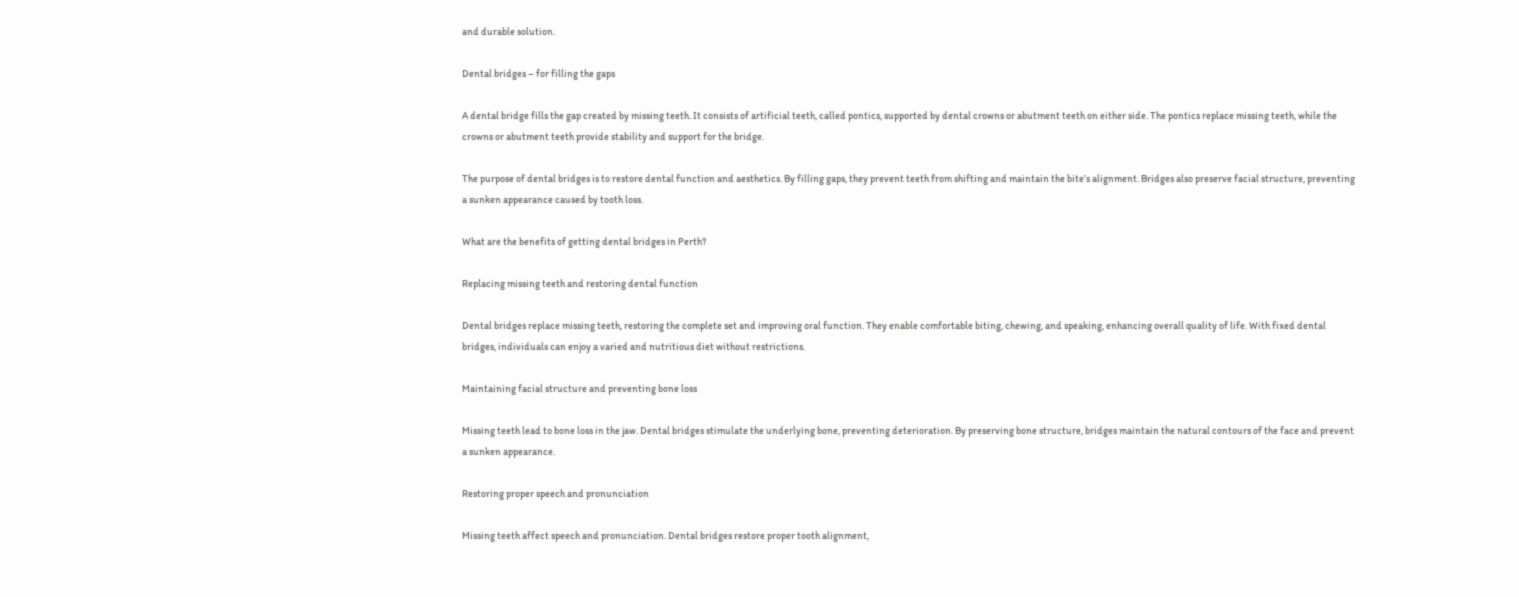and durable solution.

Dental bridges – for filling the gaps

A dental bridge fills the gap created by missing teeth. It consists of artificial teeth, called pontics, supported by dental crowns or abutment teeth on either side. The pontics replace missing teeth, while the crowns or abutment teeth provide stability and support for the bridge.

The purpose of dental bridges is to restore dental function and aesthetics. By filling gaps, they prevent teeth from shifting and maintain the bite’s alignment. Bridges also preserve facial structure, preventing a sunken appearance caused by tooth loss.

What are the benefits of getting dental bridges in Perth?

Replacing missing teeth and restoring dental function

Dental bridges replace missing teeth, restoring the complete set and improving oral function. They enable comfortable biting, chewing, and speaking, enhancing overall quality of life. With fixed dental bridges, individuals can enjoy a varied and nutritious diet without restrictions.

Maintaining facial structure and preventing bone loss

Missing teeth lead to bone loss in the jaw. Dental bridges stimulate the underlying bone, preventing deterioration. By preserving bone structure, bridges maintain the natural contours of the face and prevent a sunken appearance.

Restoring proper speech and pronunciation

Missing teeth affect speech and pronunciation. Dental bridges restore proper tooth alignment,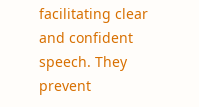facilitating clear and confident speech. They prevent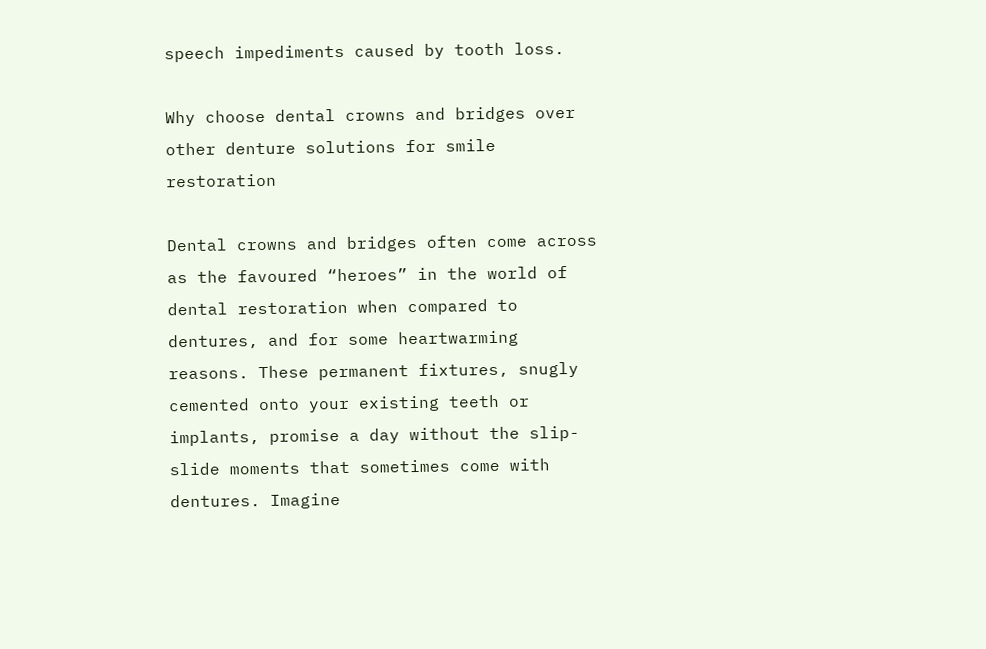speech impediments caused by tooth loss.

Why choose dental crowns and bridges over other denture solutions for smile restoration

Dental crowns and bridges often come across as the favoured “heroes” in the world of dental restoration when compared to dentures, and for some heartwarming reasons. These permanent fixtures, snugly cemented onto your existing teeth or implants, promise a day without the slip-slide moments that sometimes come with dentures. Imagine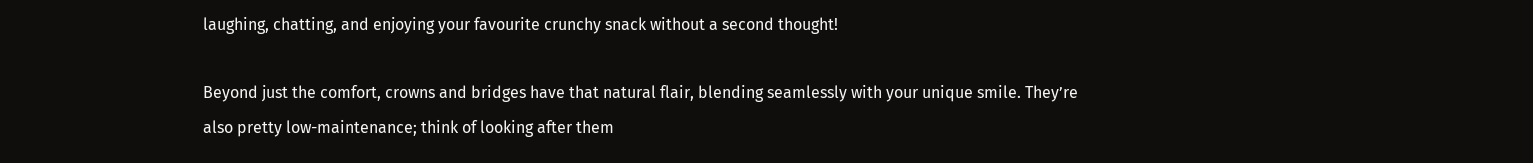laughing, chatting, and enjoying your favourite crunchy snack without a second thought!

Beyond just the comfort, crowns and bridges have that natural flair, blending seamlessly with your unique smile. They’re also pretty low-maintenance; think of looking after them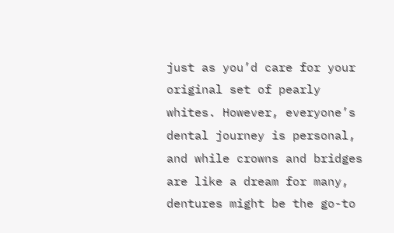just as you’d care for your original set of pearly whites. However, everyone’s dental journey is personal, and while crowns and bridges are like a dream for many, dentures might be the go-to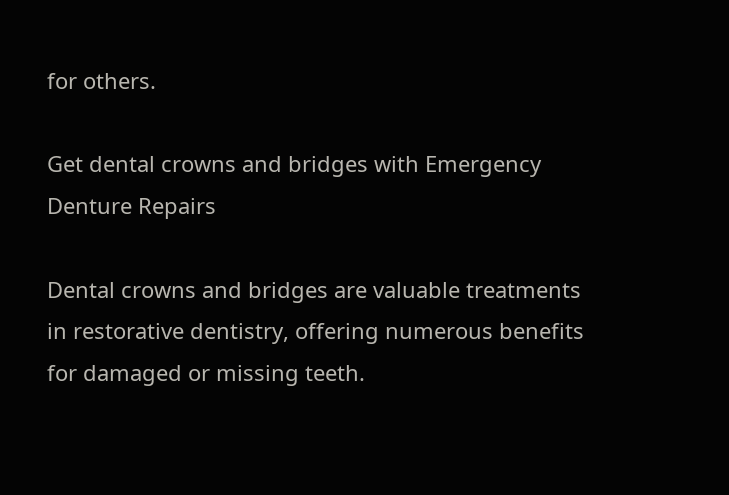for others.

Get dental crowns and bridges with Emergency Denture Repairs

Dental crowns and bridges are valuable treatments in restorative dentistry, offering numerous benefits for damaged or missing teeth.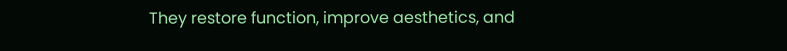They restore function, improve aesthetics, and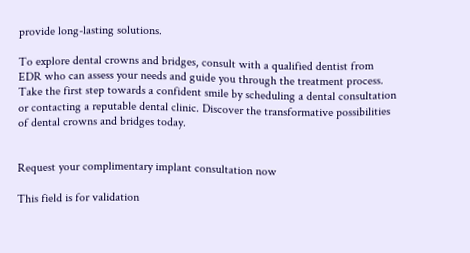provide long-lasting solutions.

To explore dental crowns and bridges, consult with a qualified dentist from EDR who can assess your needs and guide you through the treatment process. Take the first step towards a confident smile by scheduling a dental consultation or contacting a reputable dental clinic. Discover the transformative possibilities of dental crowns and bridges today.


Request your complimentary implant consultation now

This field is for validation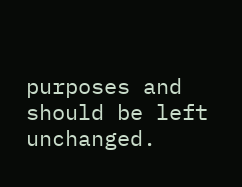purposes and should be left unchanged.